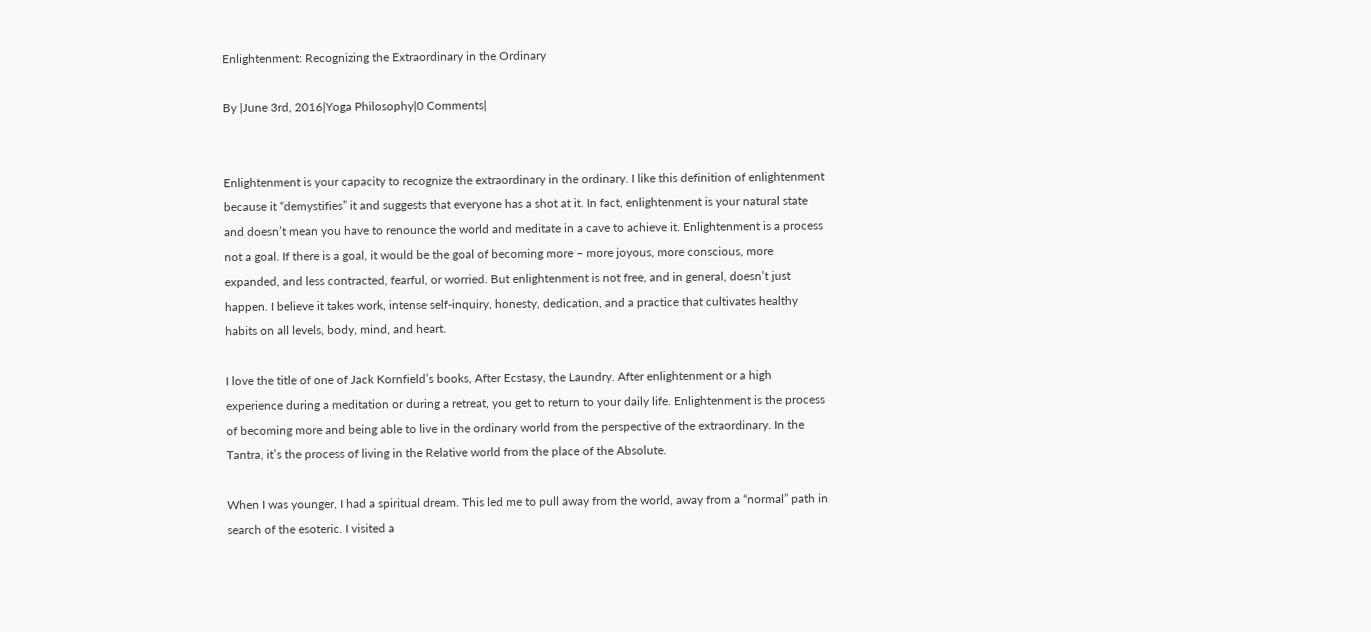Enlightenment: Recognizing the Extraordinary in the Ordinary

By |June 3rd, 2016|Yoga Philosophy|0 Comments|


Enlightenment is your capacity to recognize the extraordinary in the ordinary. I like this definition of enlightenment because it “demystifies” it and suggests that everyone has a shot at it. In fact, enlightenment is your natural state and doesn’t mean you have to renounce the world and meditate in a cave to achieve it. Enlightenment is a process not a goal. If there is a goal, it would be the goal of becoming more – more joyous, more conscious, more expanded, and less contracted, fearful, or worried. But enlightenment is not free, and in general, doesn’t just happen. I believe it takes work, intense self-inquiry, honesty, dedication, and a practice that cultivates healthy habits on all levels, body, mind, and heart.

I love the title of one of Jack Kornfield’s books, After Ecstasy, the Laundry. After enlightenment or a high experience during a meditation or during a retreat, you get to return to your daily life. Enlightenment is the process of becoming more and being able to live in the ordinary world from the perspective of the extraordinary. In the Tantra, it’s the process of living in the Relative world from the place of the Absolute.

When I was younger, I had a spiritual dream. This led me to pull away from the world, away from a “normal” path in search of the esoteric. I visited a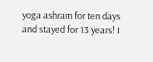yoga ashram for ten days and stayed for 13 years! I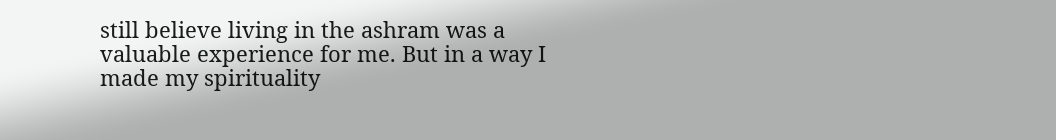still believe living in the ashram was a valuable experience for me. But in a way I made my spirituality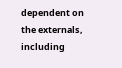dependent on the externals, including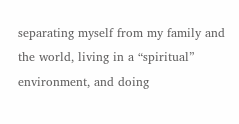separating myself from my family and the world, living in a “spiritual” environment, and doing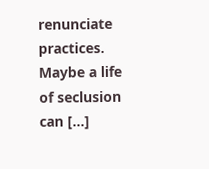renunciate practices. Maybe a life of seclusion can […]